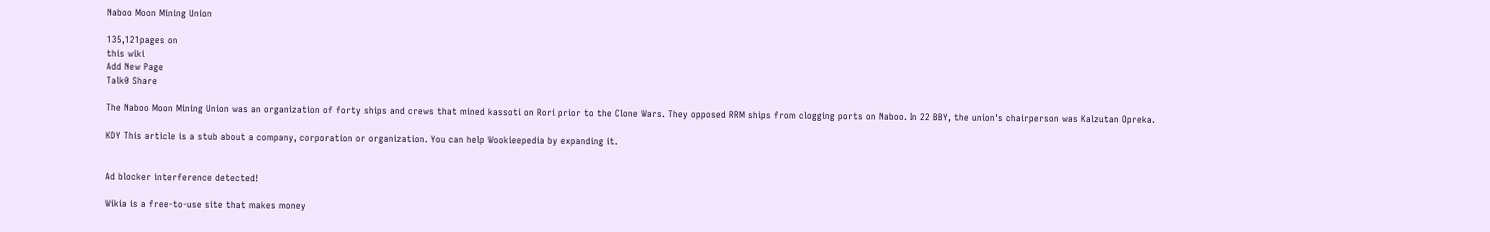Naboo Moon Mining Union

135,121pages on
this wiki
Add New Page
Talk0 Share

The Naboo Moon Mining Union was an organization of forty ships and crews that mined kassoti on Rori prior to the Clone Wars. They opposed RRM ships from clogging ports on Naboo. In 22 BBY, the union's chairperson was Kalzutan Opreka.

KDY This article is a stub about a company, corporation or organization. You can help Wookieepedia by expanding it.


Ad blocker interference detected!

Wikia is a free-to-use site that makes money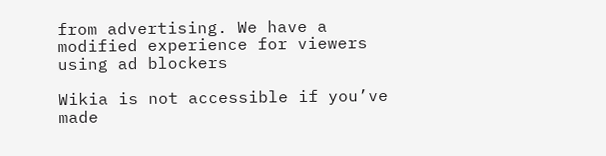from advertising. We have a modified experience for viewers using ad blockers

Wikia is not accessible if you’ve made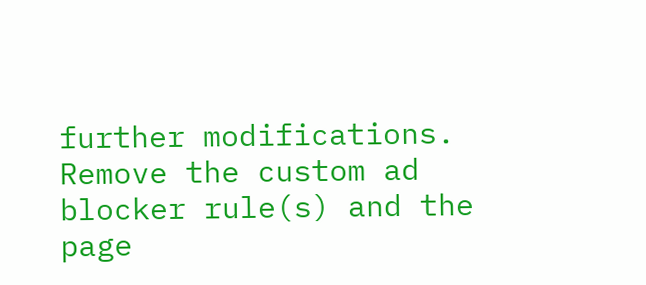further modifications. Remove the custom ad blocker rule(s) and the page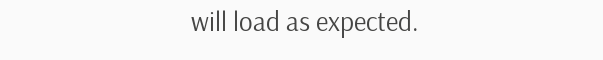will load as expected.